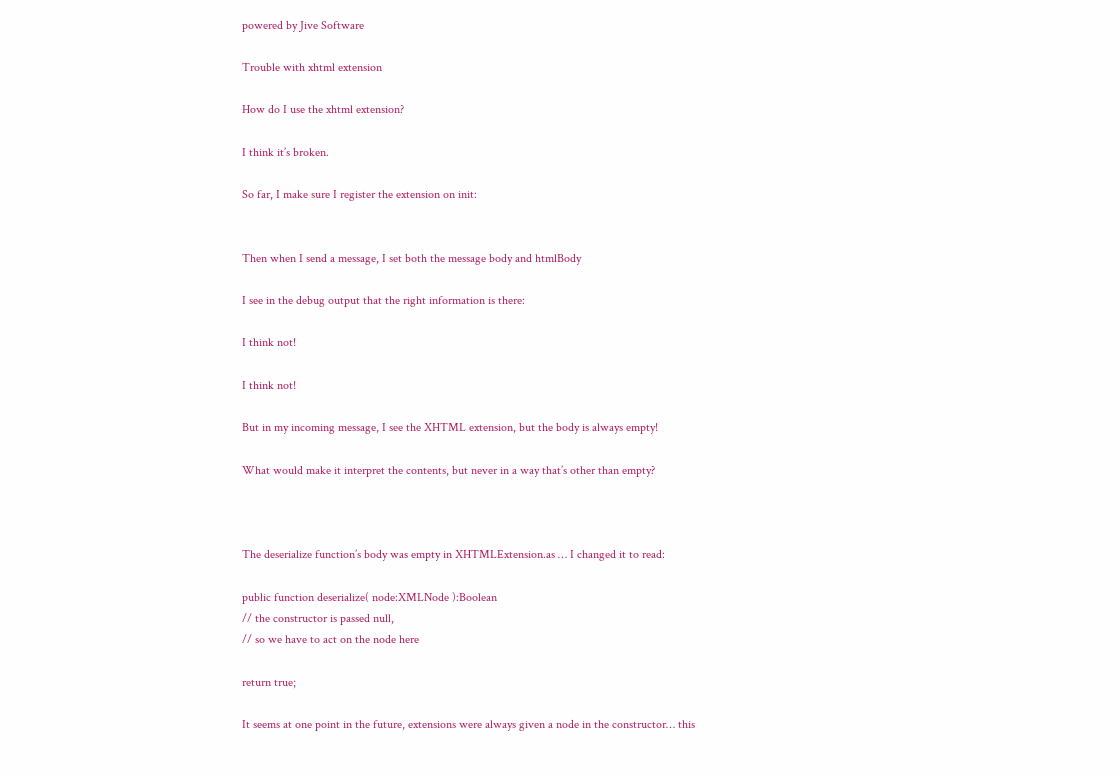powered by Jive Software

Trouble with xhtml extension

How do I use the xhtml extension?

I think it’s broken.

So far, I make sure I register the extension on init:


Then when I send a message, I set both the message body and htmlBody

I see in the debug output that the right information is there:

I think not!

I think not!

But in my incoming message, I see the XHTML extension, but the body is always empty!

What would make it interpret the contents, but never in a way that’s other than empty?



The deserialize function’s body was empty in XHTMLExtension.as … I changed it to read:

public function deserialize( node:XMLNode ):Boolean
// the constructor is passed null,
// so we have to act on the node here

return true;

It seems at one point in the future, extensions were always given a node in the constructor… this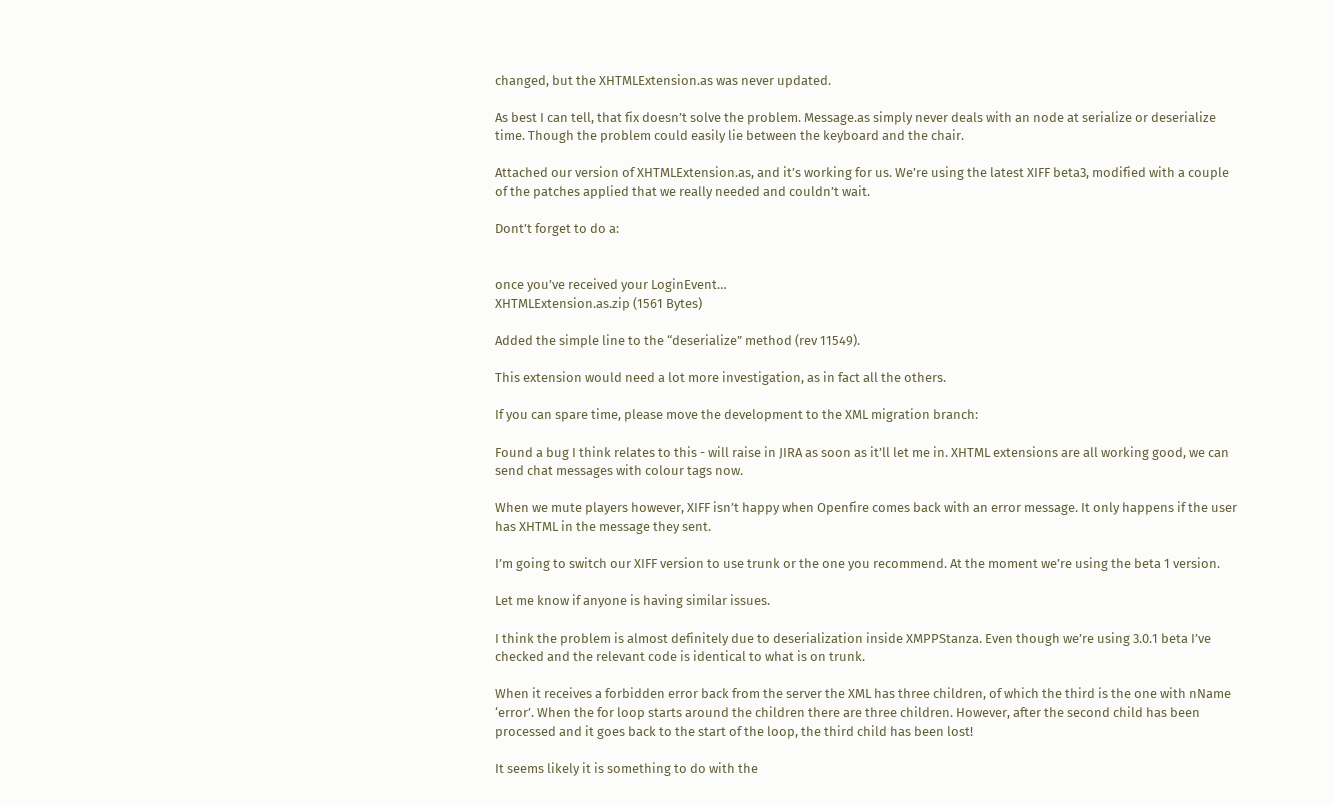changed, but the XHTMLExtension.as was never updated.

As best I can tell, that fix doesn’t solve the problem. Message.as simply never deals with an node at serialize or deserialize time. Though the problem could easily lie between the keyboard and the chair.

Attached our version of XHTMLExtension.as, and it’s working for us. We’re using the latest XIFF beta3, modified with a couple of the patches applied that we really needed and couldn’t wait.

Dont’t forget to do a:


once you’ve received your LoginEvent…
XHTMLExtension.as.zip (1561 Bytes)

Added the simple line to the “deserialize” method (rev 11549).

This extension would need a lot more investigation, as in fact all the others.

If you can spare time, please move the development to the XML migration branch:

Found a bug I think relates to this - will raise in JIRA as soon as it’ll let me in. XHTML extensions are all working good, we can send chat messages with colour tags now.

When we mute players however, XIFF isn’t happy when Openfire comes back with an error message. It only happens if the user has XHTML in the message they sent.

I’m going to switch our XIFF version to use trunk or the one you recommend. At the moment we’re using the beta 1 version.

Let me know if anyone is having similar issues.

I think the problem is almost definitely due to deserialization inside XMPPStanza. Even though we’re using 3.0.1 beta I’ve checked and the relevant code is identical to what is on trunk.

When it receives a forbidden error back from the server the XML has three children, of which the third is the one with nName ‘error’. When the for loop starts around the children there are three children. However, after the second child has been processed and it goes back to the start of the loop, the third child has been lost!

It seems likely it is something to do with the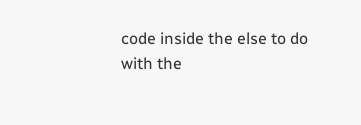code inside the else to do with the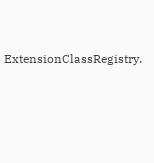ExtensionClassRegistry.